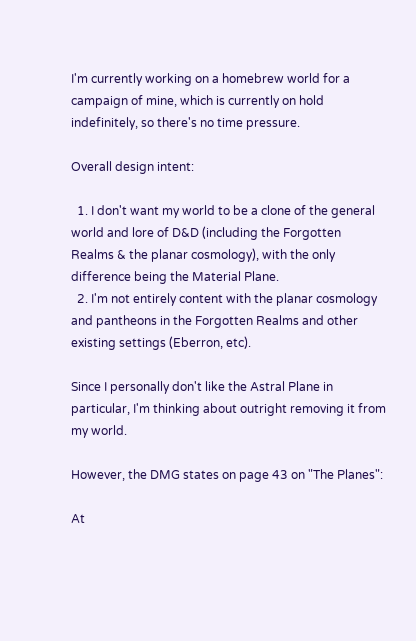I'm currently working on a homebrew world for a campaign of mine, which is currently on hold indefinitely, so there's no time pressure.

Overall design intent:

  1. I don't want my world to be a clone of the general world and lore of D&D (including the Forgotten Realms & the planar cosmology), with the only difference being the Material Plane.
  2. I'm not entirely content with the planar cosmology and pantheons in the Forgotten Realms and other existing settings (Eberron, etc).

Since I personally don't like the Astral Plane in particular, I'm thinking about outright removing it from my world.

However, the DMG states on page 43 on "The Planes":

At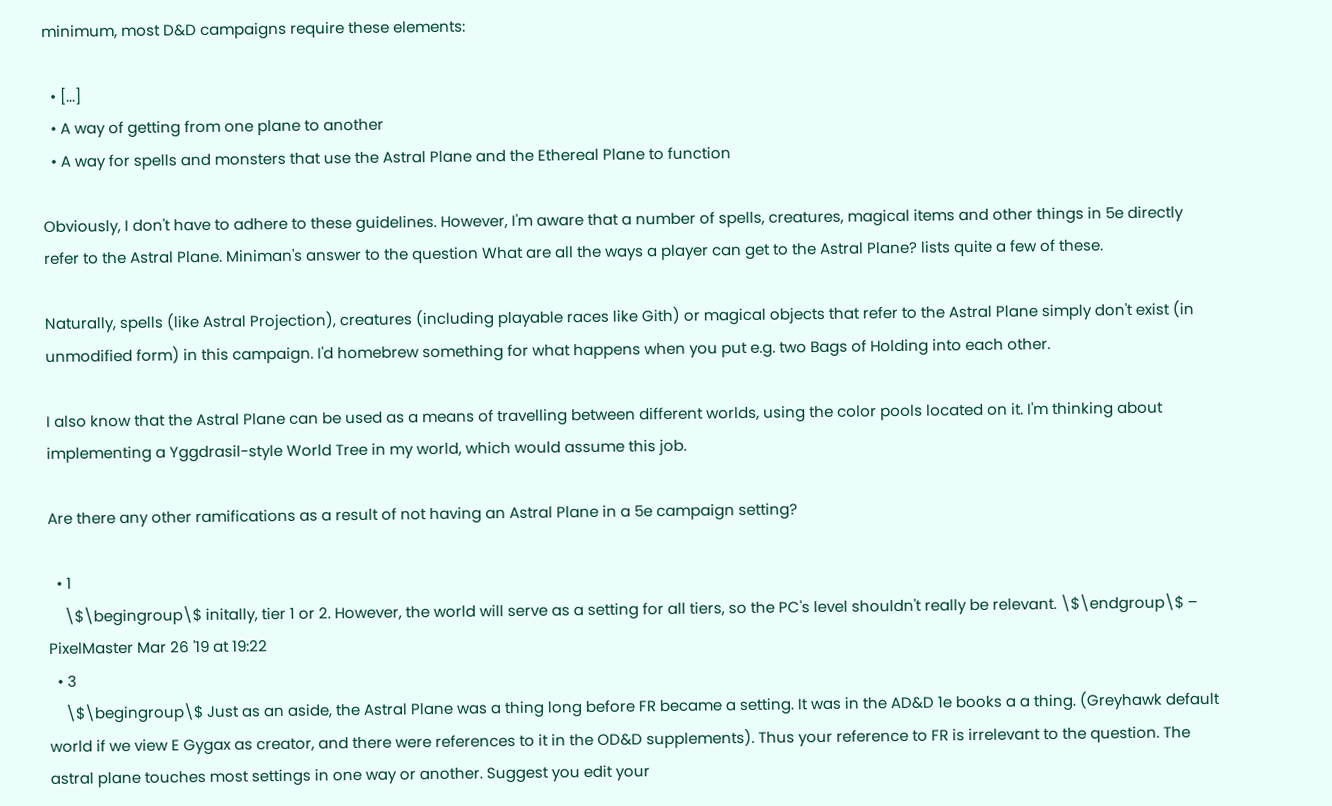minimum, most D&D campaigns require these elements:

  • [...]
  • A way of getting from one plane to another
  • A way for spells and monsters that use the Astral Plane and the Ethereal Plane to function

Obviously, I don't have to adhere to these guidelines. However, I'm aware that a number of spells, creatures, magical items and other things in 5e directly refer to the Astral Plane. Miniman's answer to the question What are all the ways a player can get to the Astral Plane? lists quite a few of these.

Naturally, spells (like Astral Projection), creatures (including playable races like Gith) or magical objects that refer to the Astral Plane simply don't exist (in unmodified form) in this campaign. I'd homebrew something for what happens when you put e.g. two Bags of Holding into each other.

I also know that the Astral Plane can be used as a means of travelling between different worlds, using the color pools located on it. I'm thinking about implementing a Yggdrasil-style World Tree in my world, which would assume this job.

Are there any other ramifications as a result of not having an Astral Plane in a 5e campaign setting?

  • 1
    \$\begingroup\$ initally, tier 1 or 2. However, the world will serve as a setting for all tiers, so the PC's level shouldn't really be relevant. \$\endgroup\$ – PixelMaster Mar 26 '19 at 19:22
  • 3
    \$\begingroup\$ Just as an aside, the Astral Plane was a thing long before FR became a setting. It was in the AD&D 1e books a a thing. (Greyhawk default world if we view E Gygax as creator, and there were references to it in the OD&D supplements). Thus your reference to FR is irrelevant to the question. The astral plane touches most settings in one way or another. Suggest you edit your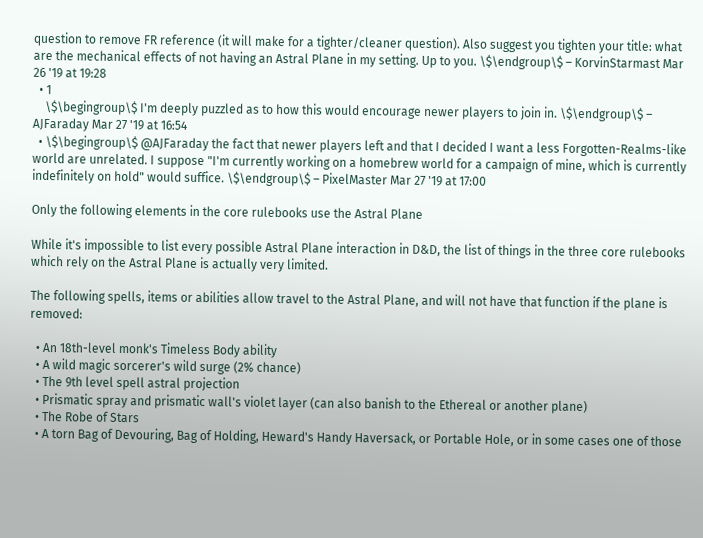question to remove FR reference (it will make for a tighter/cleaner question). Also suggest you tighten your title: what are the mechanical effects of not having an Astral Plane in my setting. Up to you. \$\endgroup\$ – KorvinStarmast Mar 26 '19 at 19:28
  • 1
    \$\begingroup\$ I'm deeply puzzled as to how this would encourage newer players to join in. \$\endgroup\$ – AJFaraday Mar 27 '19 at 16:54
  • \$\begingroup\$ @AJFaraday the fact that newer players left and that I decided I want a less Forgotten-Realms-like world are unrelated. I suppose "I'm currently working on a homebrew world for a campaign of mine, which is currently indefinitely on hold" would suffice. \$\endgroup\$ – PixelMaster Mar 27 '19 at 17:00

Only the following elements in the core rulebooks use the Astral Plane

While it's impossible to list every possible Astral Plane interaction in D&D, the list of things in the three core rulebooks which rely on the Astral Plane is actually very limited.

The following spells, items or abilities allow travel to the Astral Plane, and will not have that function if the plane is removed:

  • An 18th-level monk's Timeless Body ability
  • A wild magic sorcerer's wild surge (2% chance)
  • The 9th level spell astral projection
  • Prismatic spray and prismatic wall's violet layer (can also banish to the Ethereal or another plane)
  • The Robe of Stars
  • A torn Bag of Devouring, Bag of Holding, Heward's Handy Haversack, or Portable Hole, or in some cases one of those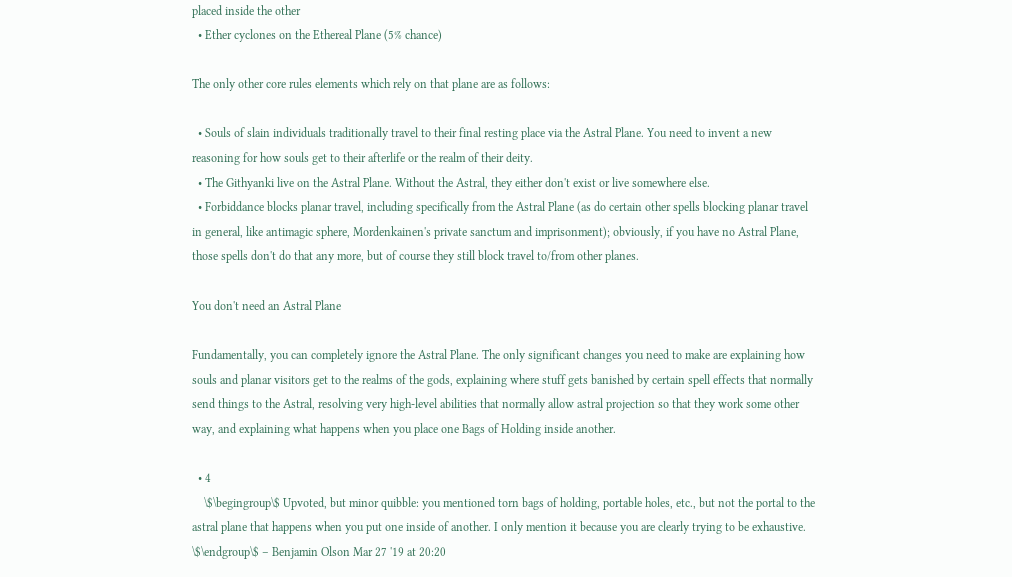placed inside the other
  • Ether cyclones on the Ethereal Plane (5% chance)

The only other core rules elements which rely on that plane are as follows:

  • Souls of slain individuals traditionally travel to their final resting place via the Astral Plane. You need to invent a new reasoning for how souls get to their afterlife or the realm of their deity.
  • The Githyanki live on the Astral Plane. Without the Astral, they either don't exist or live somewhere else.
  • Forbiddance blocks planar travel, including specifically from the Astral Plane (as do certain other spells blocking planar travel in general, like antimagic sphere, Mordenkainen's private sanctum and imprisonment); obviously, if you have no Astral Plane, those spells don't do that any more, but of course they still block travel to/from other planes.

You don't need an Astral Plane

Fundamentally, you can completely ignore the Astral Plane. The only significant changes you need to make are explaining how souls and planar visitors get to the realms of the gods, explaining where stuff gets banished by certain spell effects that normally send things to the Astral, resolving very high-level abilities that normally allow astral projection so that they work some other way, and explaining what happens when you place one Bags of Holding inside another.

  • 4
    \$\begingroup\$ Upvoted, but minor quibble: you mentioned torn bags of holding, portable holes, etc., but not the portal to the astral plane that happens when you put one inside of another. I only mention it because you are clearly trying to be exhaustive. \$\endgroup\$ – Benjamin Olson Mar 27 '19 at 20:20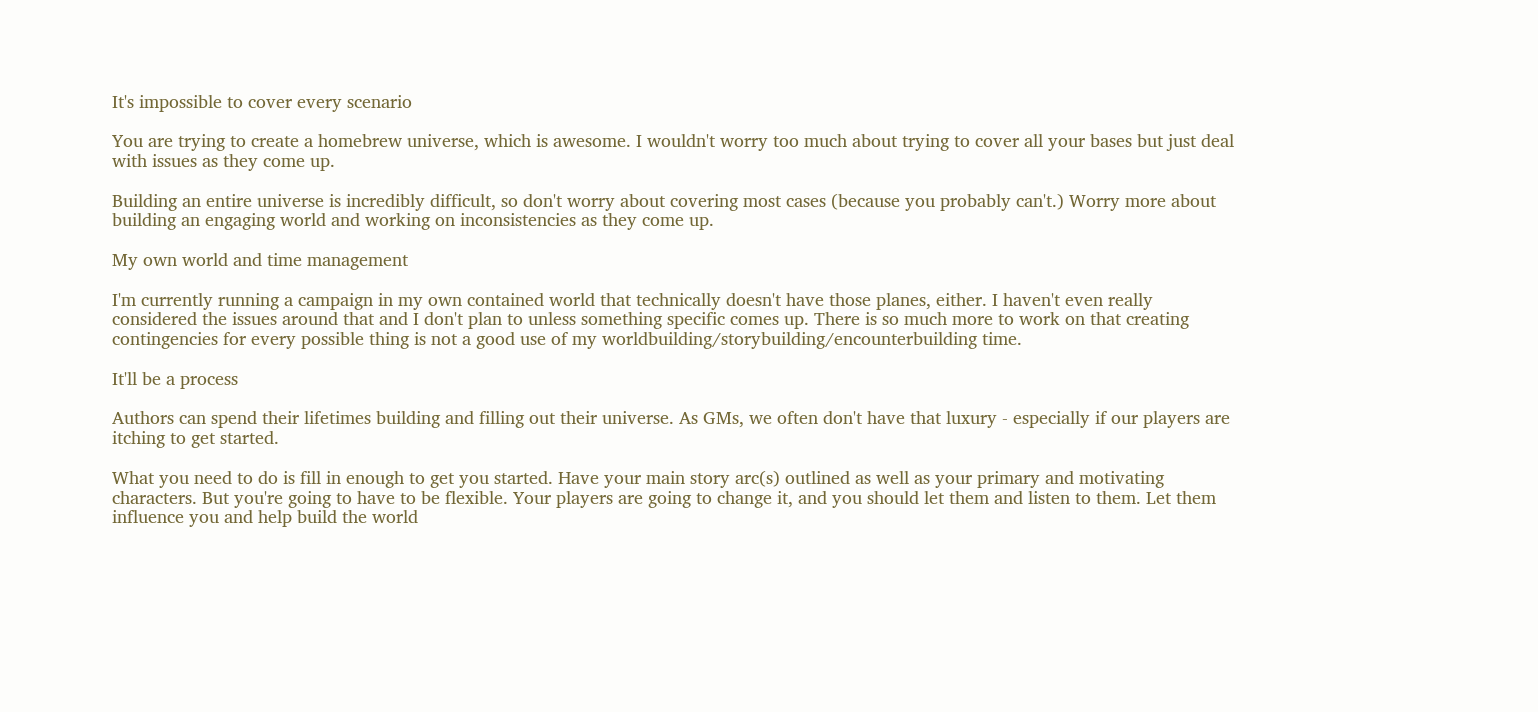It's impossible to cover every scenario

You are trying to create a homebrew universe, which is awesome. I wouldn't worry too much about trying to cover all your bases but just deal with issues as they come up.

Building an entire universe is incredibly difficult, so don't worry about covering most cases (because you probably can't.) Worry more about building an engaging world and working on inconsistencies as they come up.

My own world and time management

I'm currently running a campaign in my own contained world that technically doesn't have those planes, either. I haven't even really considered the issues around that and I don't plan to unless something specific comes up. There is so much more to work on that creating contingencies for every possible thing is not a good use of my worldbuilding/storybuilding/encounterbuilding time.

It'll be a process

Authors can spend their lifetimes building and filling out their universe. As GMs, we often don't have that luxury - especially if our players are itching to get started.

What you need to do is fill in enough to get you started. Have your main story arc(s) outlined as well as your primary and motivating characters. But you're going to have to be flexible. Your players are going to change it, and you should let them and listen to them. Let them influence you and help build the world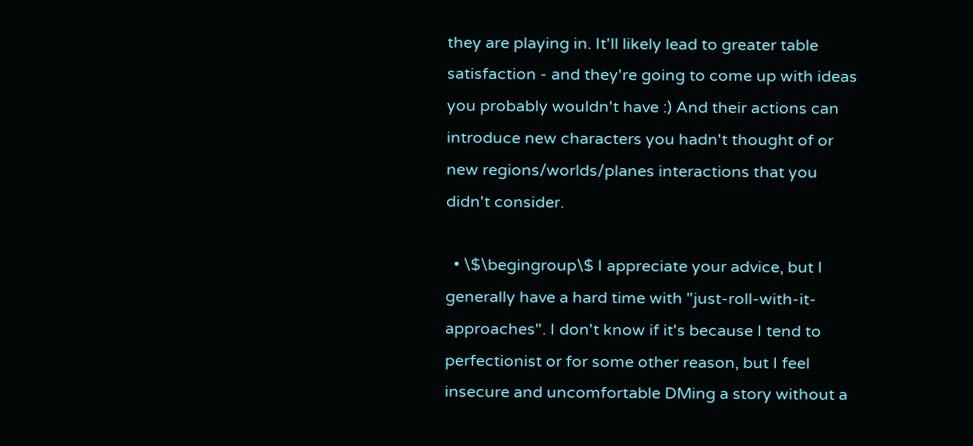they are playing in. It'll likely lead to greater table satisfaction - and they're going to come up with ideas you probably wouldn't have :) And their actions can introduce new characters you hadn't thought of or new regions/worlds/planes interactions that you didn't consider.

  • \$\begingroup\$ I appreciate your advice, but I generally have a hard time with "just-roll-with-it-approaches". I don't know if it's because I tend to perfectionist or for some other reason, but I feel insecure and uncomfortable DMing a story without a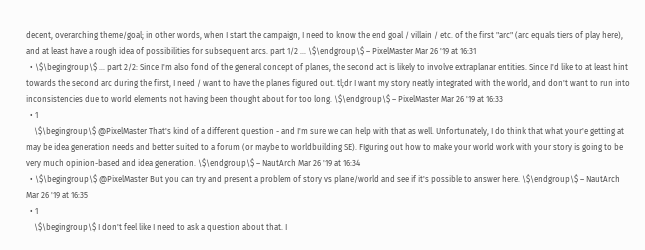decent, overarching theme/goal; in other words, when I start the campaign, I need to know the end goal / villain / etc. of the first "arc" (arc equals tiers of play here), and at least have a rough idea of possibilities for subsequent arcs. part 1/2 ... \$\endgroup\$ – PixelMaster Mar 26 '19 at 16:31
  • \$\begingroup\$ ... part 2/2: Since I'm also fond of the general concept of planes, the second act is likely to involve extraplanar entities. Since I'd like to at least hint towards the second arc during the first, I need / want to have the planes figured out. tl;dr I want my story neatly integrated with the world, and don't want to run into inconsistencies due to world elements not having been thought about for too long. \$\endgroup\$ – PixelMaster Mar 26 '19 at 16:33
  • 1
    \$\begingroup\$ @PixelMaster That's kind of a different question - and I'm sure we can help with that as well. Unfortunately, I do think that what your'e getting at may be idea generation needs and better suited to a forum (or maybe to worldbuilding SE). FIguring out how to make your world work with your story is going to be very much opinion-based and idea generation. \$\endgroup\$ – NautArch Mar 26 '19 at 16:34
  • \$\begingroup\$ @PixelMaster But you can try and present a problem of story vs plane/world and see if it's possible to answer here. \$\endgroup\$ – NautArch Mar 26 '19 at 16:35
  • 1
    \$\begingroup\$ I don't feel like I need to ask a question about that. I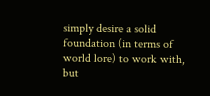simply desire a solid foundation (in terms of world lore) to work with, but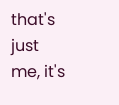that's just me, it's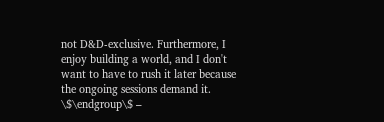not D&D-exclusive. Furthermore, I enjoy building a world, and I don't want to have to rush it later because the ongoing sessions demand it. \$\endgroup\$ –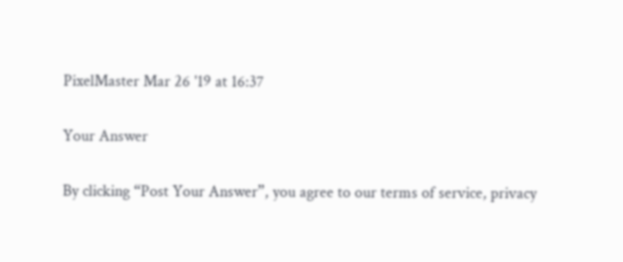PixelMaster Mar 26 '19 at 16:37

Your Answer

By clicking “Post Your Answer”, you agree to our terms of service, privacy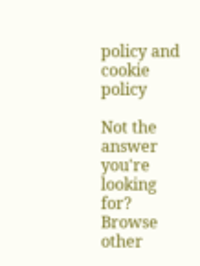policy and cookie policy

Not the answer you're looking for? Browse other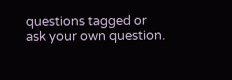questions tagged or ask your own question.